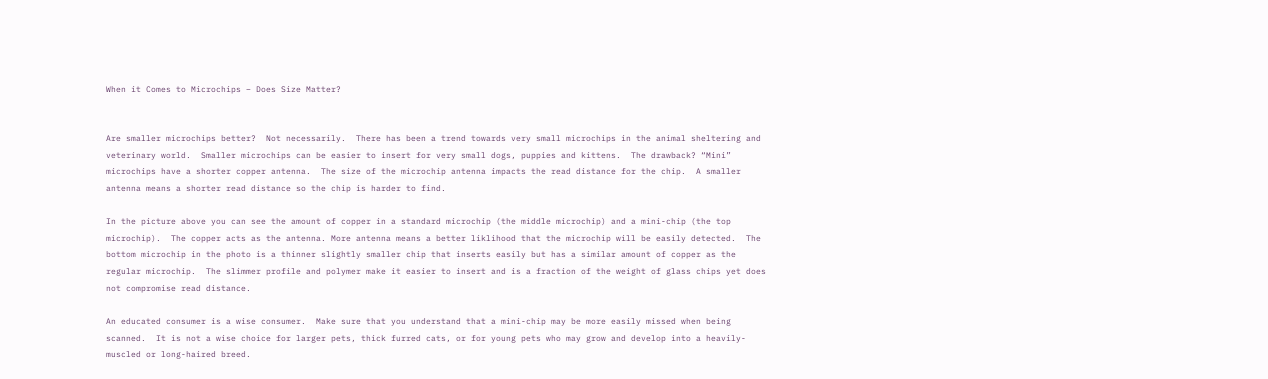When it Comes to Microchips – Does Size Matter?


Are smaller microchips better?  Not necessarily.  There has been a trend towards very small microchips in the animal sheltering and veterinary world.  Smaller microchips can be easier to insert for very small dogs, puppies and kittens.  The drawback? “Mini” microchips have a shorter copper antenna.  The size of the microchip antenna impacts the read distance for the chip.  A smaller antenna means a shorter read distance so the chip is harder to find.

In the picture above you can see the amount of copper in a standard microchip (the middle microchip) and a mini-chip (the top microchip).  The copper acts as the antenna. More antenna means a better liklihood that the microchip will be easily detected.  The bottom microchip in the photo is a thinner slightly smaller chip that inserts easily but has a similar amount of copper as the regular microchip.  The slimmer profile and polymer make it easier to insert and is a fraction of the weight of glass chips yet does not compromise read distance.

An educated consumer is a wise consumer.  Make sure that you understand that a mini-chip may be more easily missed when being scanned.  It is not a wise choice for larger pets, thick furred cats, or for young pets who may grow and develop into a heavily-muscled or long-haired breed.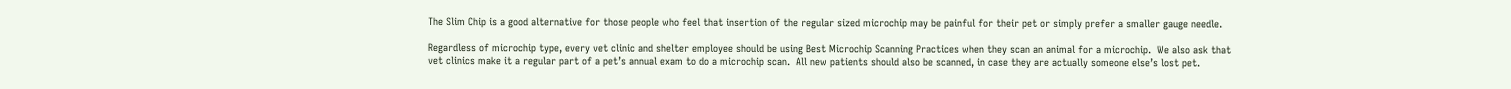The Slim Chip is a good alternative for those people who feel that insertion of the regular sized microchip may be painful for their pet or simply prefer a smaller gauge needle.

Regardless of microchip type, every vet clinic and shelter employee should be using Best Microchip Scanning Practices when they scan an animal for a microchip.  We also ask that vet clinics make it a regular part of a pet’s annual exam to do a microchip scan.  All new patients should also be scanned, in case they are actually someone else’s lost pet.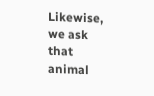Likewise, we ask that animal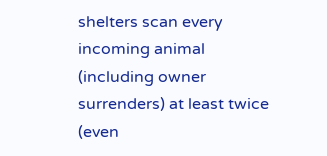shelters scan every incoming animal (including owner surrenders) at least twice (even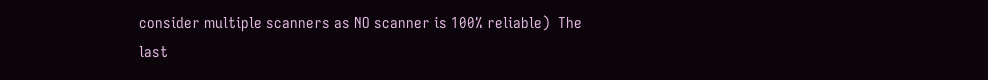consider multiple scanners as NO scanner is 100% reliable)  The last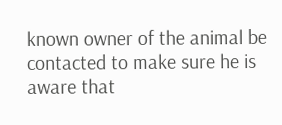known owner of the animal be contacted to make sure he is aware that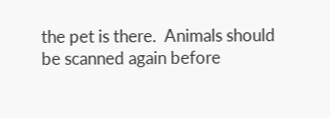the pet is there.  Animals should be scanned again before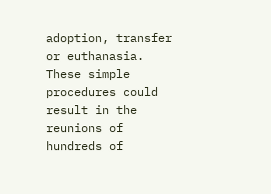adoption, transfer or euthanasia. These simple procedures could result in the reunions of hundreds of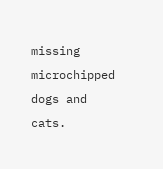missing microchipped dogs and cats.